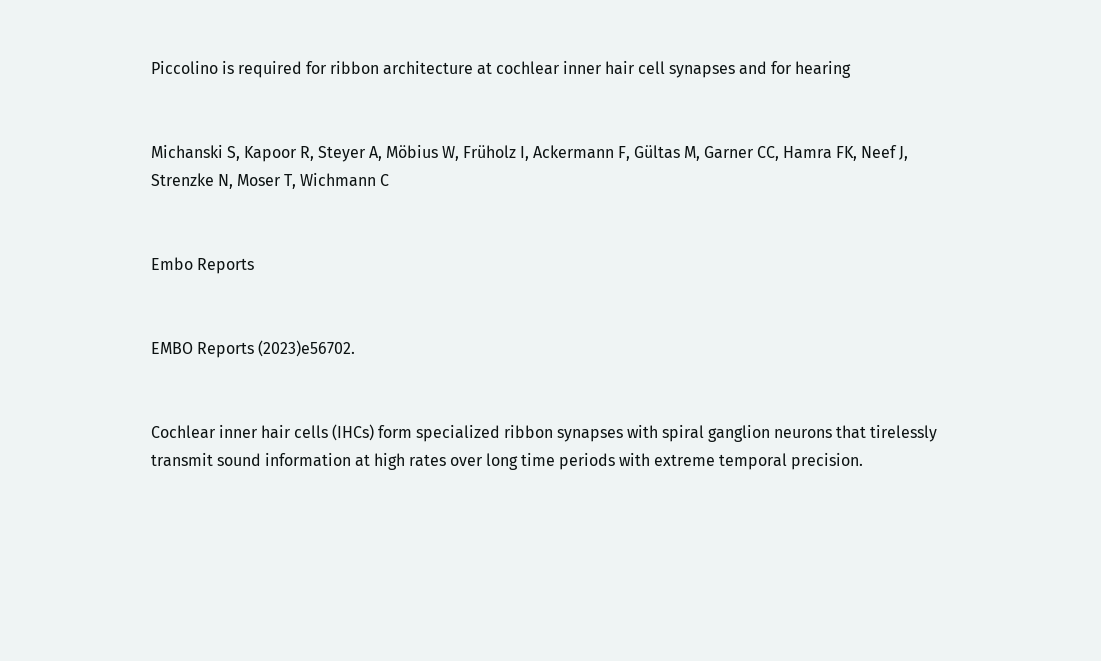Piccolino is required for ribbon architecture at cochlear inner hair cell synapses and for hearing


Michanski S, Kapoor R, Steyer A, Möbius W, Früholz I, Ackermann F, Gültas M, Garner CC, Hamra FK, Neef J, Strenzke N, Moser T, Wichmann C


Embo Reports


EMBO Reports (2023)e56702.


Cochlear inner hair cells (IHCs) form specialized ribbon synapses with spiral ganglion neurons that tirelessly transmit sound information at high rates over long time periods with extreme temporal precision.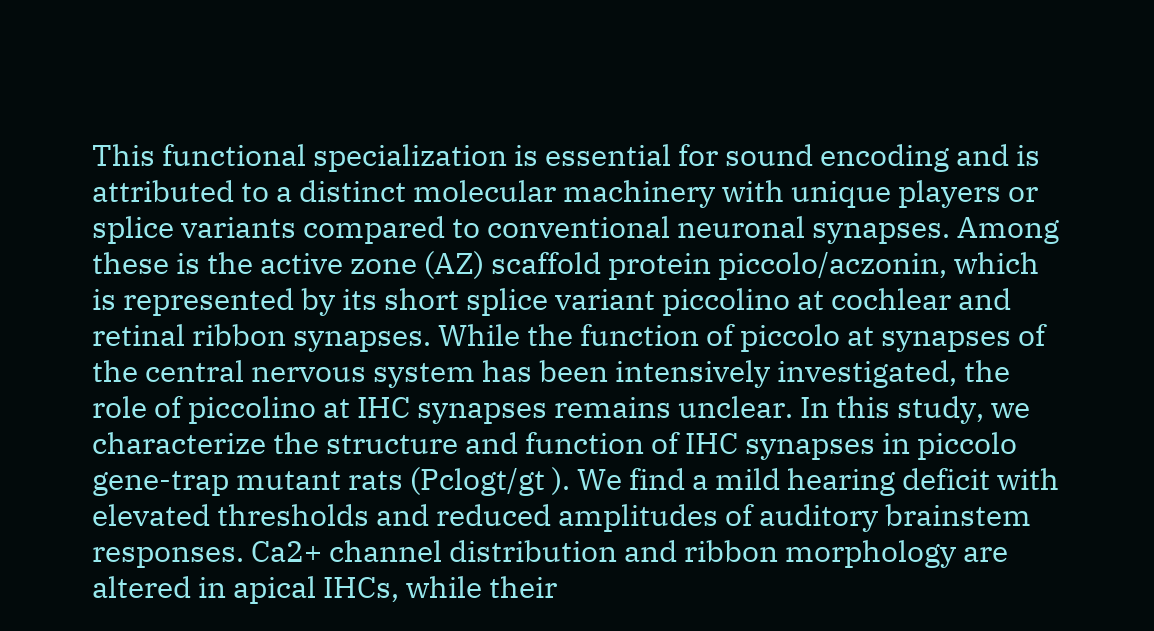This functional specialization is essential for sound encoding and is attributed to a distinct molecular machinery with unique players or splice variants compared to conventional neuronal synapses. Among these is the active zone (AZ) scaffold protein piccolo/aczonin, which is represented by its short splice variant piccolino at cochlear and retinal ribbon synapses. While the function of piccolo at synapses of the central nervous system has been intensively investigated, the role of piccolino at IHC synapses remains unclear. In this study, we characterize the structure and function of IHC synapses in piccolo gene-trap mutant rats (Pclogt/gt ). We find a mild hearing deficit with elevated thresholds and reduced amplitudes of auditory brainstem responses. Ca2+ channel distribution and ribbon morphology are altered in apical IHCs, while their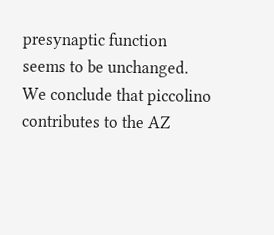presynaptic function seems to be unchanged. We conclude that piccolino contributes to the AZ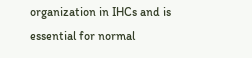organization in IHCs and is essential for normal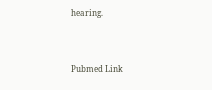hearing.



Pubmed Link